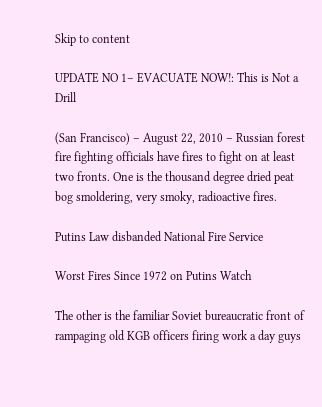Skip to content

UPDATE NO 1– EVACUATE NOW!: This is Not a Drill

(San Francisco) – August 22, 2010 – Russian forest fire fighting officials have fires to fight on at least two fronts. One is the thousand degree dried peat bog smoldering, very smoky, radioactive fires.

Putins Law disbanded National Fire Service

Worst Fires Since 1972 on Putins Watch

The other is the familiar Soviet bureaucratic front of rampaging old KGB officers firing work a day guys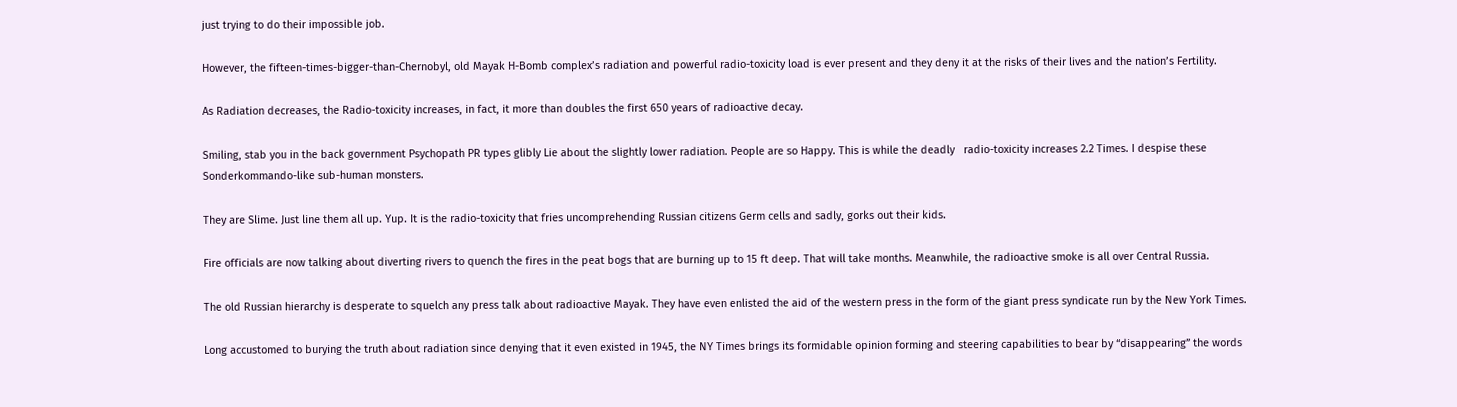just trying to do their impossible job.

However, the fifteen-times-bigger-than-Chernobyl, old Mayak H-Bomb complex’s radiation and powerful radio-toxicity load is ever present and they deny it at the risks of their lives and the nation’s Fertility.

As Radiation decreases, the Radio-toxicity increases, in fact, it more than doubles the first 650 years of radioactive decay.

Smiling, stab you in the back government Psychopath PR types glibly Lie about the slightly lower radiation. People are so Happy. This is while the deadly   radio-toxicity increases 2.2 Times. I despise these Sonderkommando-like sub-human monsters.

They are Slime. Just line them all up. Yup. It is the radio-toxicity that fries uncomprehending Russian citizens Germ cells and sadly, gorks out their kids.

Fire officials are now talking about diverting rivers to quench the fires in the peat bogs that are burning up to 15 ft deep. That will take months. Meanwhile, the radioactive smoke is all over Central Russia.

The old Russian hierarchy is desperate to squelch any press talk about radioactive Mayak. They have even enlisted the aid of the western press in the form of the giant press syndicate run by the New York Times.

Long accustomed to burying the truth about radiation since denying that it even existed in 1945, the NY Times brings its formidable opinion forming and steering capabilities to bear by “disappearing” the words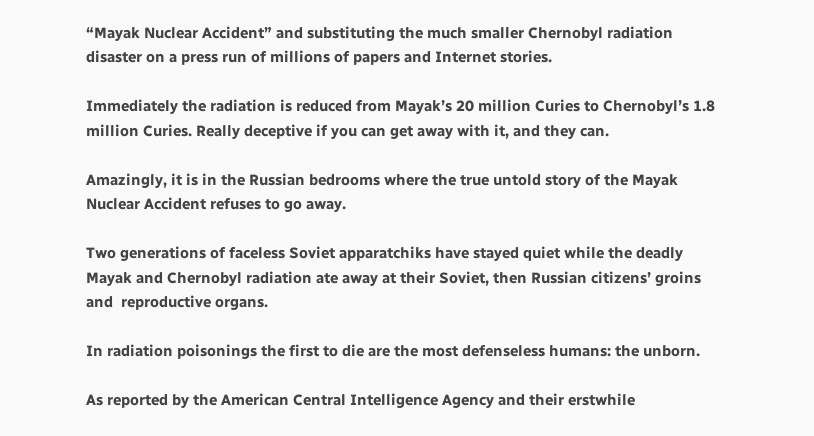“Mayak Nuclear Accident” and substituting the much smaller Chernobyl radiation disaster on a press run of millions of papers and Internet stories.

Immediately the radiation is reduced from Mayak’s 20 million Curies to Chernobyl’s 1.8 million Curies. Really deceptive if you can get away with it, and they can.

Amazingly, it is in the Russian bedrooms where the true untold story of the Mayak Nuclear Accident refuses to go away.

Two generations of faceless Soviet apparatchiks have stayed quiet while the deadly Mayak and Chernobyl radiation ate away at their Soviet, then Russian citizens’ groins and  reproductive organs.

In radiation poisonings the first to die are the most defenseless humans: the unborn.

As reported by the American Central Intelligence Agency and their erstwhile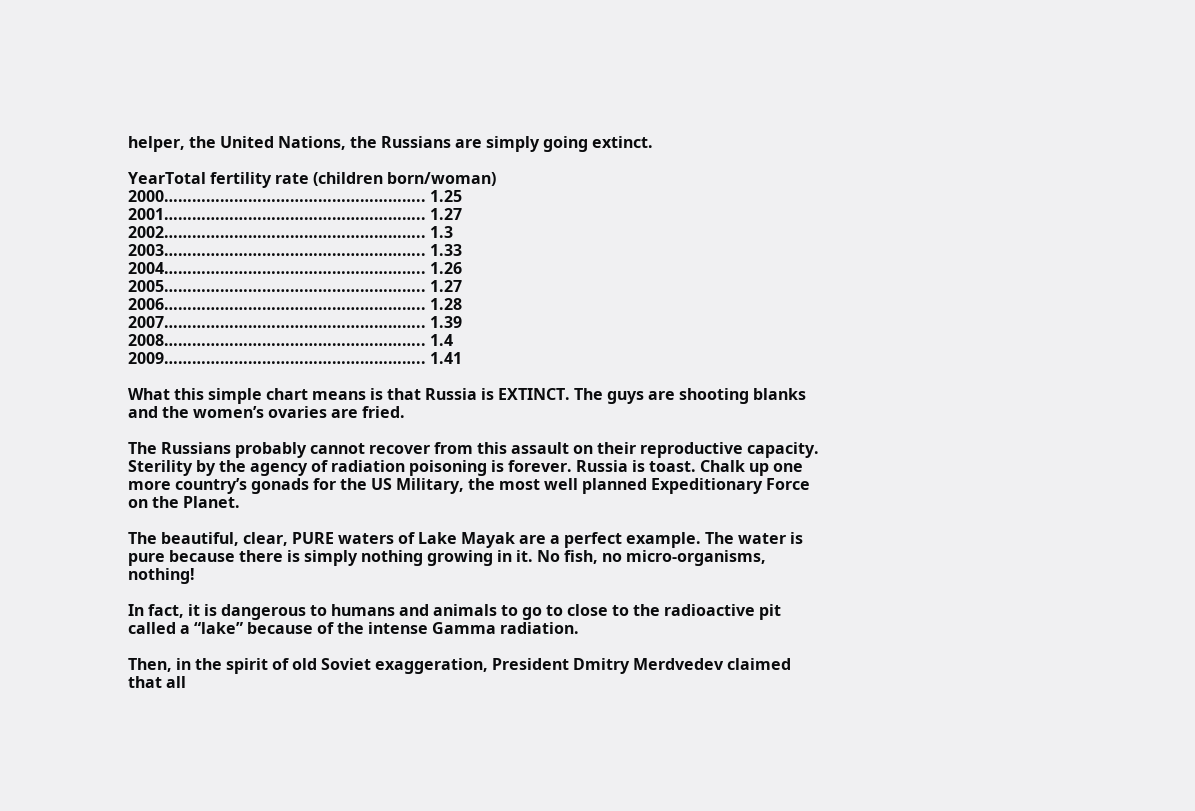helper, the United Nations, the Russians are simply going extinct.

YearTotal fertility rate (children born/woman)
2000……………………………………………….. 1.25
2001……………………………………………….. 1.27
2002……………………………………………….. 1.3
2003……………………………………………….. 1.33
2004……………………………………………….. 1.26
2005……………………………………………….. 1.27
2006……………………………………………….. 1.28
2007……………………………………………….. 1.39
2008……………………………………………….. 1.4
2009……………………………………………….. 1.41

What this simple chart means is that Russia is EXTINCT. The guys are shooting blanks and the women’s ovaries are fried.

The Russians probably cannot recover from this assault on their reproductive capacity. Sterility by the agency of radiation poisoning is forever. Russia is toast. Chalk up one more country’s gonads for the US Military, the most well planned Expeditionary Force on the Planet.

The beautiful, clear, PURE waters of Lake Mayak are a perfect example. The water is pure because there is simply nothing growing in it. No fish, no micro-organisms, nothing!

In fact, it is dangerous to humans and animals to go to close to the radioactive pit called a “lake” because of the intense Gamma radiation.

Then, in the spirit of old Soviet exaggeration, President Dmitry Merdvedev claimed that all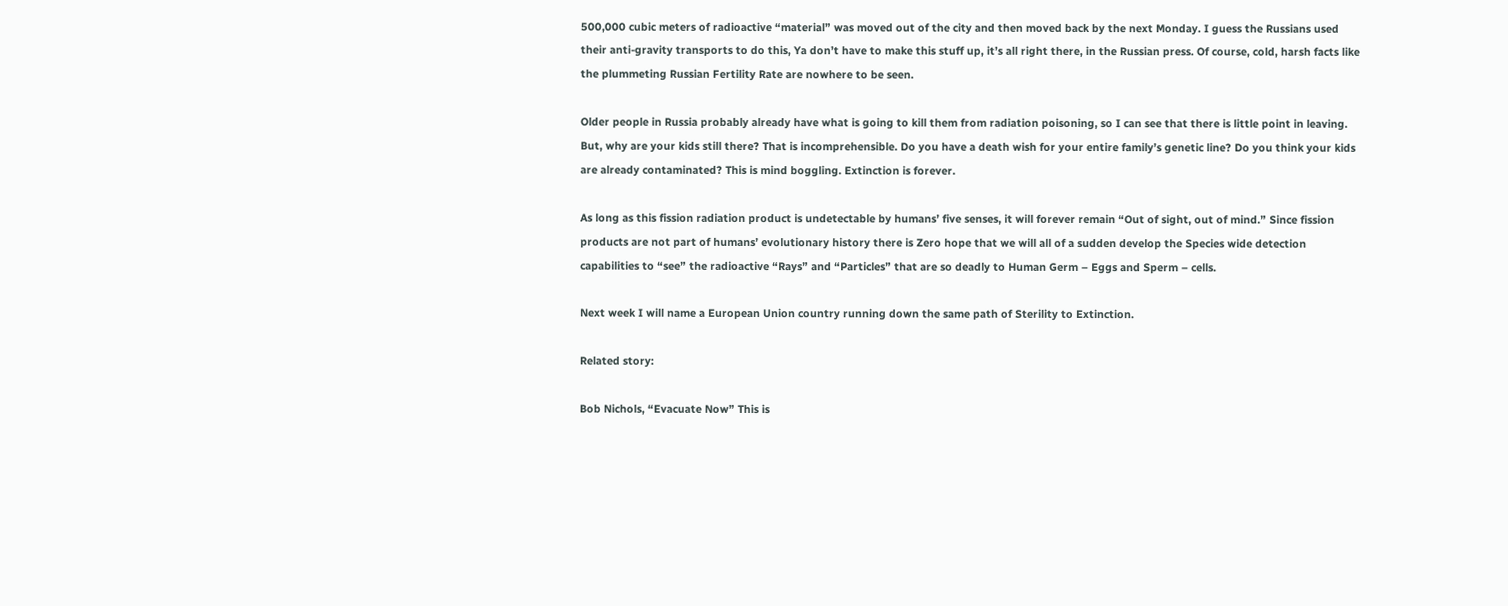500,000 cubic meters of radioactive “material” was moved out of the city and then moved back by the next Monday. I guess the Russians used their anti-gravity transports to do this, Ya don’t have to make this stuff up, it’s all right there, in the Russian press. Of course, cold, harsh facts like the plummeting Russian Fertility Rate are nowhere to be seen.

Older people in Russia probably already have what is going to kill them from radiation poisoning, so I can see that there is little point in leaving. But, why are your kids still there? That is incomprehensible. Do you have a death wish for your entire family’s genetic line? Do you think your kids are already contaminated? This is mind boggling. Extinction is forever.

As long as this fission radiation product is undetectable by humans’ five senses, it will forever remain “Out of sight, out of mind.” Since fission products are not part of humans’ evolutionary history there is Zero hope that we will all of a sudden develop the Species wide detection capabilities to “see” the radioactive “Rays” and “Particles” that are so deadly to Human Germ – Eggs and Sperm – cells.

Next week I will name a European Union country running down the same path of Sterility to Extinction.

Related story:

Bob Nichols, “Evacuate Now” This is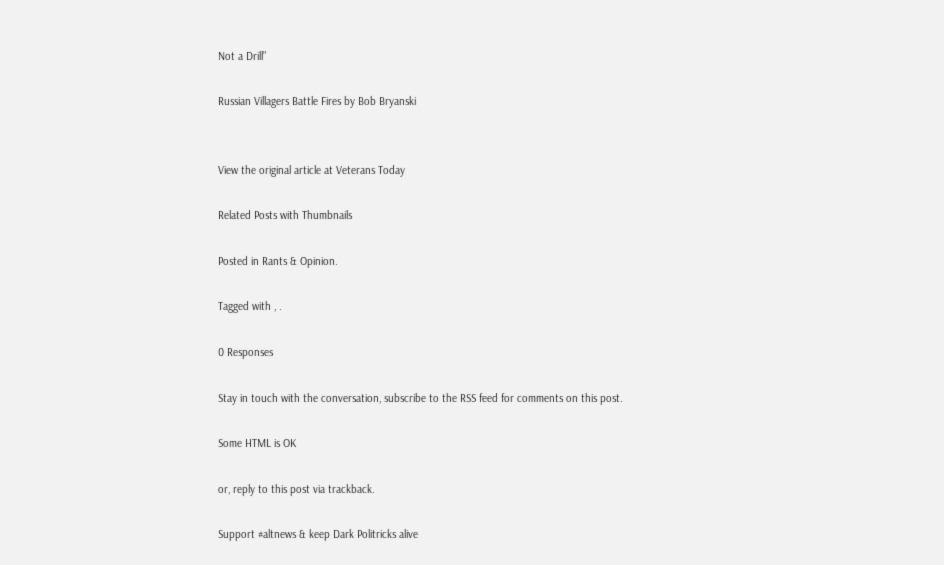Not a Drill”

Russian Villagers Battle Fires by Bob Bryanski


View the original article at Veterans Today

Related Posts with Thumbnails

Posted in Rants & Opinion.

Tagged with , .

0 Responses

Stay in touch with the conversation, subscribe to the RSS feed for comments on this post.

Some HTML is OK

or, reply to this post via trackback.

Support #altnews & keep Dark Politricks alive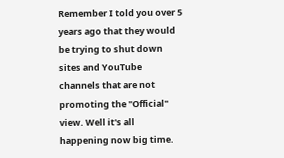Remember I told you over 5 years ago that they would be trying to shut down sites and YouTube channels that are not promoting the "Official" view. Well it's all happening now big time.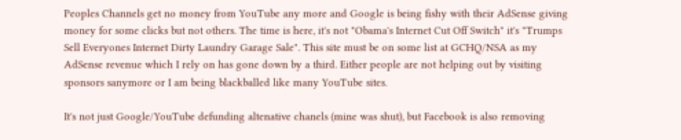Peoples Channels get no money from YouTube any more and Google is being fishy with their AdSense giving money for some clicks but not others. The time is here, it's not "Obama's Internet Cut Off Switch" it's "Trumps Sell Everyones Internet Dirty Laundry Garage Sale". This site must be on some list at GCHQ/NSA as my AdSense revenue which I rely on has gone down by a third. Either people are not helping out by visiting sponsors sanymore or I am being blackballed like many YouTube sites.

It's not just Google/YouTube defunding altenative chanels (mine was shut), but Facebook is also removing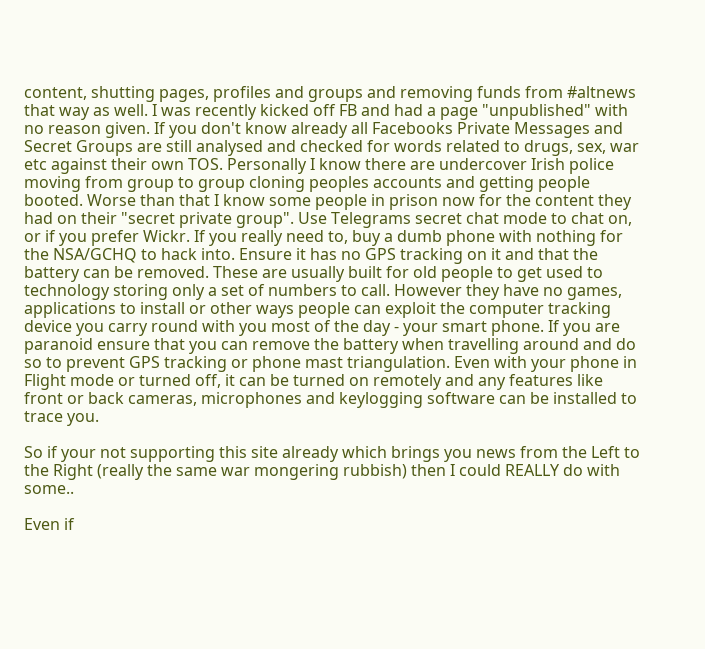content, shutting pages, profiles and groups and removing funds from #altnews that way as well. I was recently kicked off FB and had a page "unpublished" with no reason given. If you don't know already all Facebooks Private Messages and Secret Groups are still analysed and checked for words related to drugs, sex, war etc against their own TOS. Personally I know there are undercover Irish police moving from group to group cloning peoples accounts and getting people booted. Worse than that I know some people in prison now for the content they had on their "secret private group". Use Telegrams secret chat mode to chat on, or if you prefer Wickr. If you really need to, buy a dumb phone with nothing for the NSA/GCHQ to hack into. Ensure it has no GPS tracking on it and that the battery can be removed. These are usually built for old people to get used to technology storing only a set of numbers to call. However they have no games, applications to install or other ways people can exploit the computer tracking device you carry round with you most of the day - your smart phone. If you are paranoid ensure that you can remove the battery when travelling around and do so to prevent GPS tracking or phone mast triangulation. Even with your phone in Flight mode or turned off, it can be turned on remotely and any features like front or back cameras, microphones and keylogging software can be installed to trace you.

So if your not supporting this site already which brings you news from the Left to the Right (really the same war mongering rubbish) then I could REALLY do with some..

Even if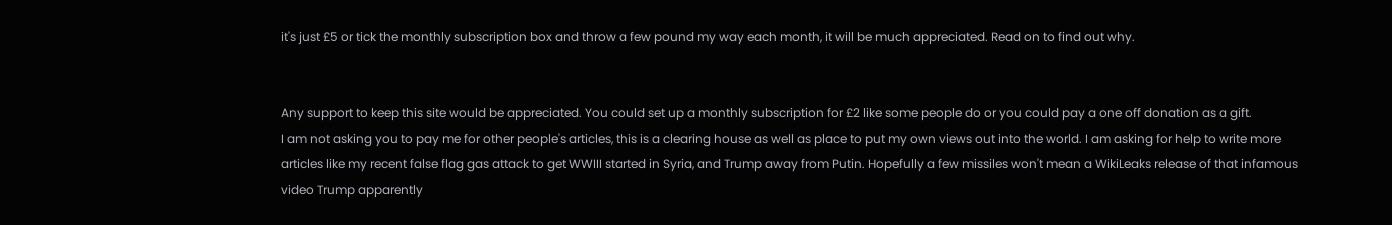it's just £5 or tick the monthly subscription box and throw a few pound my way each month, it will be much appreciated. Read on to find out why.


Any support to keep this site would be appreciated. You could set up a monthly subscription for £2 like some people do or you could pay a one off donation as a gift.
I am not asking you to pay me for other people's articles, this is a clearing house as well as place to put my own views out into the world. I am asking for help to write more articles like my recent false flag gas attack to get WWIII started in Syria, and Trump away from Putin. Hopefully a few missiles won't mean a WikiLeaks release of that infamous video Trump apparently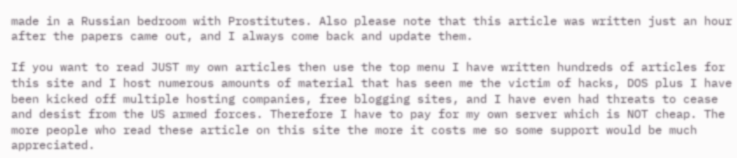made in a Russian bedroom with Prostitutes. Also please note that this article was written just an hour after the papers came out, and I always come back and update them.

If you want to read JUST my own articles then use the top menu I have written hundreds of articles for this site and I host numerous amounts of material that has seen me the victim of hacks, DOS plus I have been kicked off multiple hosting companies, free blogging sites, and I have even had threats to cease and desist from the US armed forces. Therefore I have to pay for my own server which is NOT cheap. The more people who read these article on this site the more it costs me so some support would be much appreciated.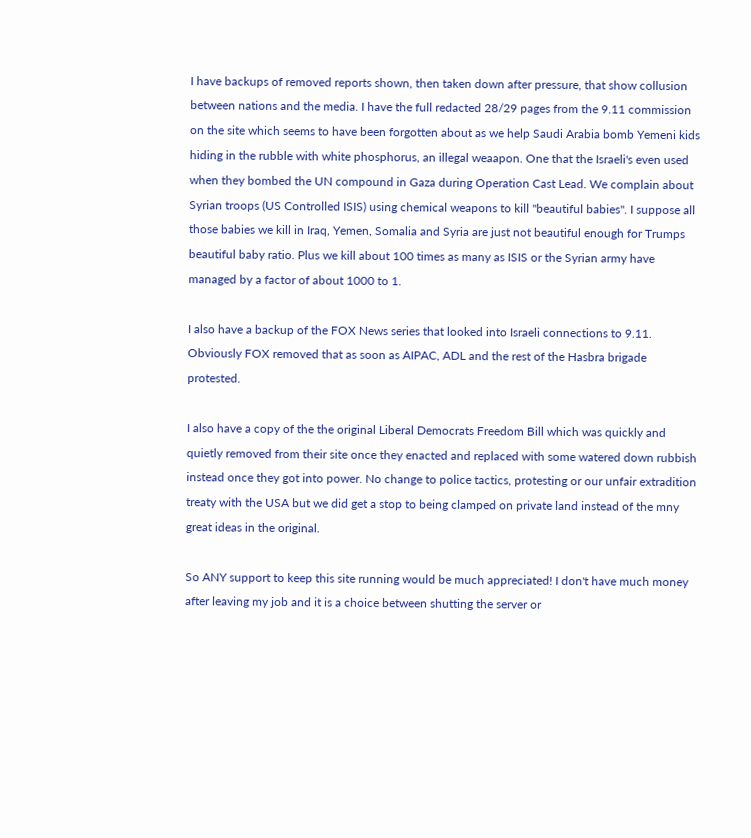I have backups of removed reports shown, then taken down after pressure, that show collusion between nations and the media. I have the full redacted 28/29 pages from the 9.11 commission on the site which seems to have been forgotten about as we help Saudi Arabia bomb Yemeni kids hiding in the rubble with white phosphorus, an illegal weaapon. One that the Israeli's even used when they bombed the UN compound in Gaza during Operation Cast Lead. We complain about Syrian troops (US Controlled ISIS) using chemical weapons to kill "beautiful babies". I suppose all those babies we kill in Iraq, Yemen, Somalia and Syria are just not beautiful enough for Trumps beautiful baby ratio. Plus we kill about 100 times as many as ISIS or the Syrian army have managed by a factor of about 1000 to 1.

I also have a backup of the FOX News series that looked into Israeli connections to 9.11. Obviously FOX removed that as soon as AIPAC, ADL and the rest of the Hasbra brigade protested.

I also have a copy of the the original Liberal Democrats Freedom Bill which was quickly and quietly removed from their site once they enacted and replaced with some watered down rubbish instead once they got into power. No change to police tactics, protesting or our unfair extradition treaty with the USA but we did get a stop to being clamped on private land instead of the mny great ideas in the original.

So ANY support to keep this site running would be much appreciated! I don't have much money after leaving my job and it is a choice between shutting the server or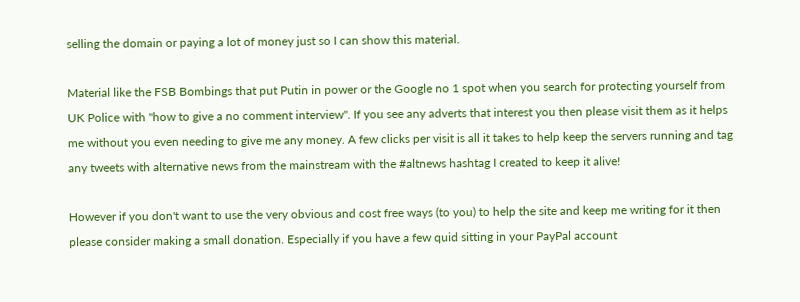selling the domain or paying a lot of money just so I can show this material.

Material like the FSB Bombings that put Putin in power or the Google no 1 spot when you search for protecting yourself from UK Police with "how to give a no comment interview". If you see any adverts that interest you then please visit them as it helps me without you even needing to give me any money. A few clicks per visit is all it takes to help keep the servers running and tag any tweets with alternative news from the mainstream with the #altnews hashtag I created to keep it alive!

However if you don't want to use the very obvious and cost free ways (to you) to help the site and keep me writing for it then please consider making a small donation. Especially if you have a few quid sitting in your PayPal account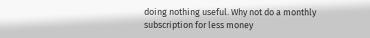doing nothing useful. Why not do a monthly subscription for less money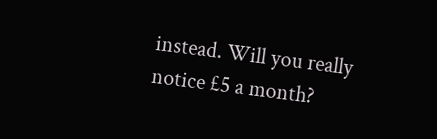instead. Will you really notice £5 a month?